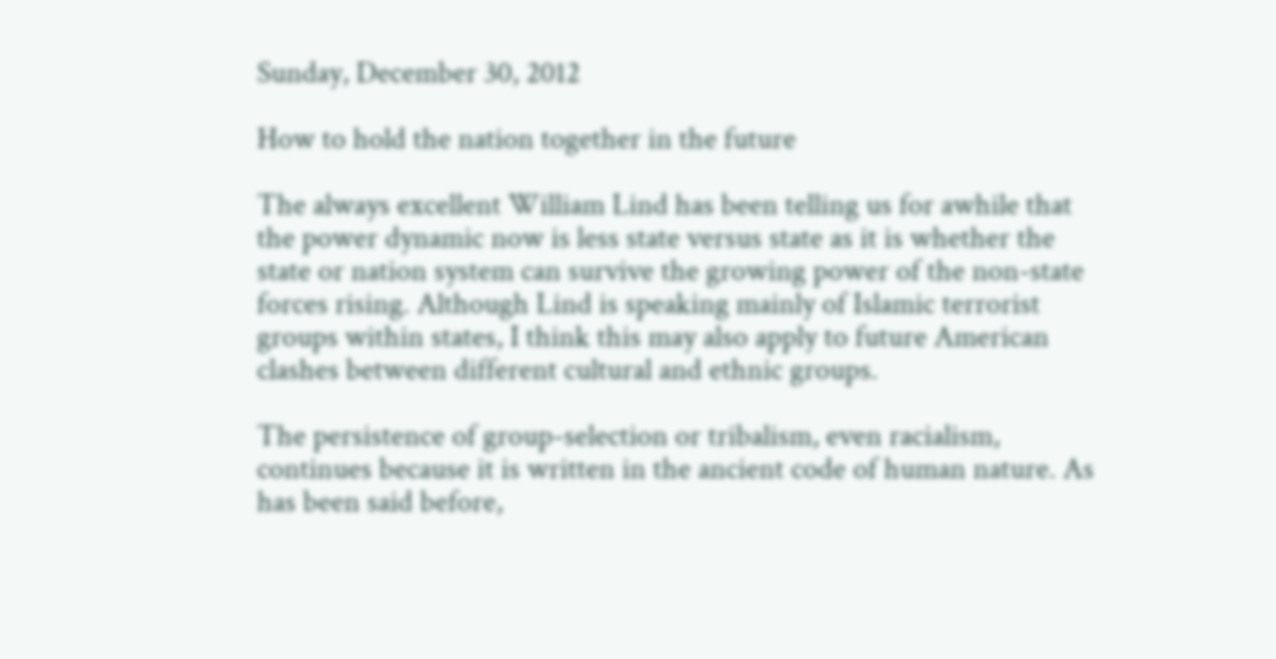Sunday, December 30, 2012

How to hold the nation together in the future

The always excellent William Lind has been telling us for awhile that the power dynamic now is less state versus state as it is whether the state or nation system can survive the growing power of the non-state forces rising. Although Lind is speaking mainly of Islamic terrorist groups within states, I think this may also apply to future American clashes between different cultural and ethnic groups.

The persistence of group-selection or tribalism, even racialism, continues because it is written in the ancient code of human nature. As has been said before,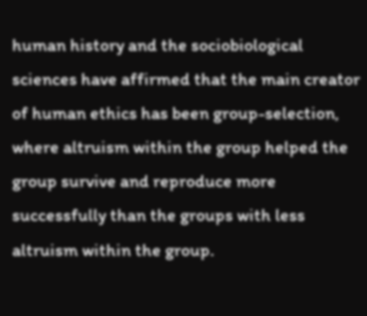human history and the sociobiological sciences have affirmed that the main creator of human ethics has been group-selection, where altruism within the group helped the group survive and reproduce more successfully than the groups with less altruism within the group.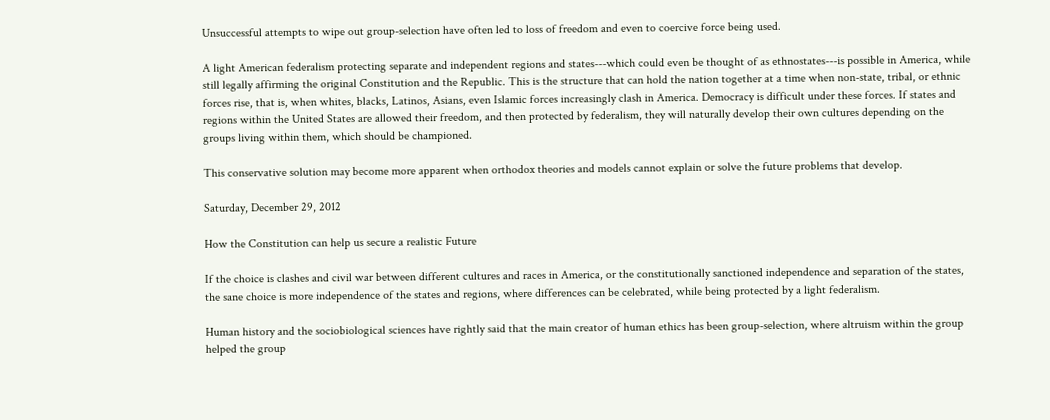Unsuccessful attempts to wipe out group-selection have often led to loss of freedom and even to coercive force being used.

A light American federalism protecting separate and independent regions and states---which could even be thought of as ethnostates---is possible in America, while still legally affirming the original Constitution and the Republic. This is the structure that can hold the nation together at a time when non-state, tribal, or ethnic forces rise, that is, when whites, blacks, Latinos, Asians, even Islamic forces increasingly clash in America. Democracy is difficult under these forces. If states and regions within the United States are allowed their freedom, and then protected by federalism, they will naturally develop their own cultures depending on the groups living within them, which should be championed.

This conservative solution may become more apparent when orthodox theories and models cannot explain or solve the future problems that develop.

Saturday, December 29, 2012

How the Constitution can help us secure a realistic Future

If the choice is clashes and civil war between different cultures and races in America, or the constitutionally sanctioned independence and separation of the states, the sane choice is more independence of the states and regions, where differences can be celebrated, while being protected by a light federalism.

Human history and the sociobiological sciences have rightly said that the main creator of human ethics has been group-selection, where altruism within the group helped the group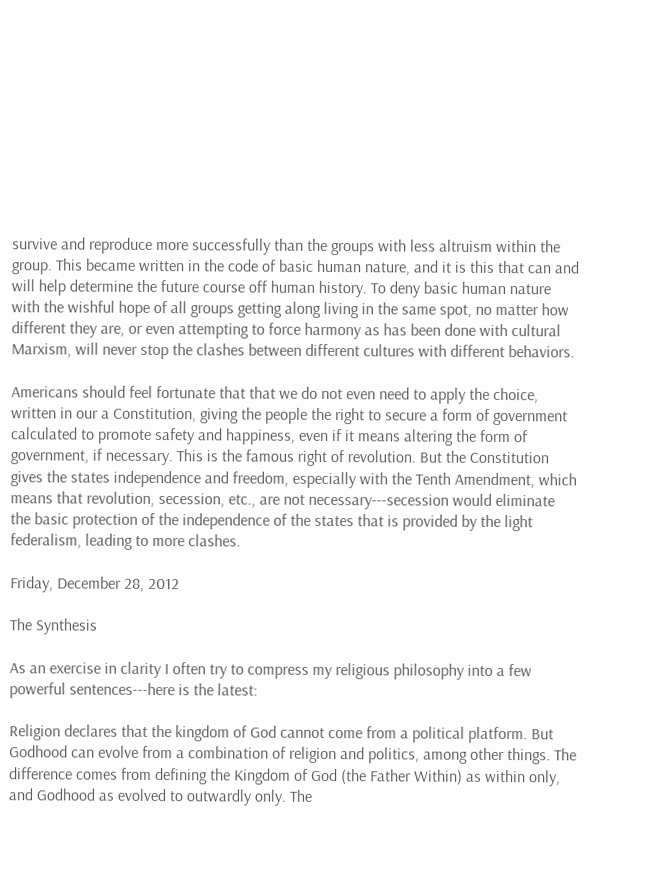survive and reproduce more successfully than the groups with less altruism within the group. This became written in the code of basic human nature, and it is this that can and will help determine the future course off human history. To deny basic human nature with the wishful hope of all groups getting along living in the same spot, no matter how different they are, or even attempting to force harmony as has been done with cultural Marxism, will never stop the clashes between different cultures with different behaviors.

Americans should feel fortunate that that we do not even need to apply the choice, written in our a Constitution, giving the people the right to secure a form of government calculated to promote safety and happiness, even if it means altering the form of government, if necessary. This is the famous right of revolution. But the Constitution gives the states independence and freedom, especially with the Tenth Amendment, which means that revolution, secession, etc., are not necessary---secession would eliminate the basic protection of the independence of the states that is provided by the light federalism, leading to more clashes.

Friday, December 28, 2012

The Synthesis

As an exercise in clarity I often try to compress my religious philosophy into a few powerful sentences---here is the latest:

Religion declares that the kingdom of God cannot come from a political platform. But Godhood can evolve from a combination of religion and politics, among other things. The difference comes from defining the Kingdom of God (the Father Within) as within only, and Godhood as evolved to outwardly only. The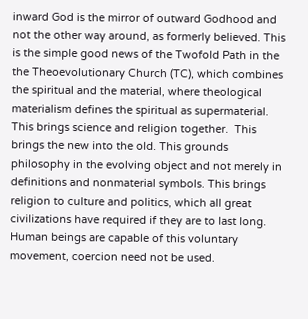inward God is the mirror of outward Godhood and not the other way around, as formerly believed. This is the simple good news of the Twofold Path in the the Theoevolutionary Church (TC), which combines the spiritual and the material, where theological materialism defines the spiritual as supermaterial. This brings science and religion together.  This brings the new into the old. This grounds philosophy in the evolving object and not merely in definitions and nonmaterial symbols. This brings religion to culture and politics, which all great civilizations have required if they are to last long. Human beings are capable of this voluntary movement, coercion need not be used.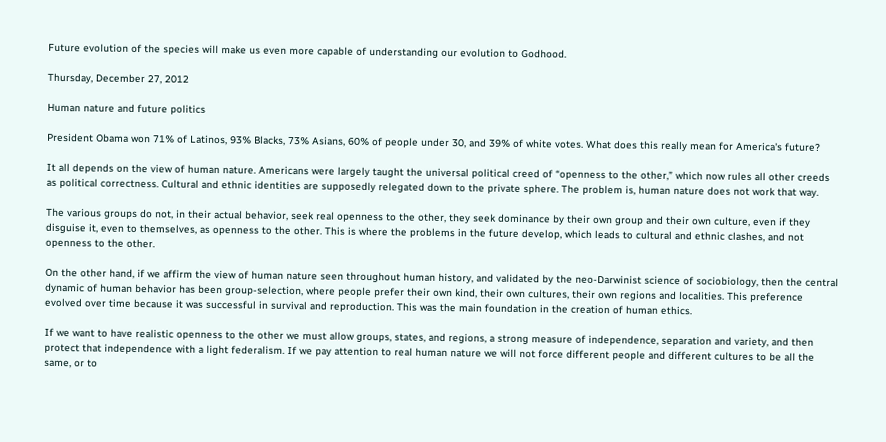Future evolution of the species will make us even more capable of understanding our evolution to Godhood.

Thursday, December 27, 2012

Human nature and future politics

President Obama won 71% of Latinos, 93% Blacks, 73% Asians, 60% of people under 30, and 39% of white votes. What does this really mean for America's future?

It all depends on the view of human nature. Americans were largely taught the universal political creed of “openness to the other,” which now rules all other creeds as political correctness. Cultural and ethnic identities are supposedly relegated down to the private sphere. The problem is, human nature does not work that way.

The various groups do not, in their actual behavior, seek real openness to the other, they seek dominance by their own group and their own culture, even if they disguise it, even to themselves, as openness to the other. This is where the problems in the future develop, which leads to cultural and ethnic clashes, and not openness to the other.

On the other hand, if we affirm the view of human nature seen throughout human history, and validated by the neo-Darwinist science of sociobiology, then the central dynamic of human behavior has been group-selection, where people prefer their own kind, their own cultures, their own regions and localities. This preference evolved over time because it was successful in survival and reproduction. This was the main foundation in the creation of human ethics.

If we want to have realistic openness to the other we must allow groups, states, and regions, a strong measure of independence, separation and variety, and then protect that independence with a light federalism. If we pay attention to real human nature we will not force different people and different cultures to be all the same, or to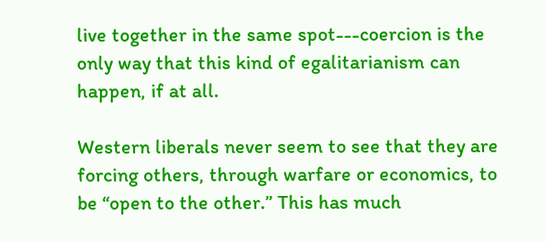live together in the same spot---coercion is the only way that this kind of egalitarianism can happen, if at all.

Western liberals never seem to see that they are forcing others, through warfare or economics, to be “open to the other.” This has much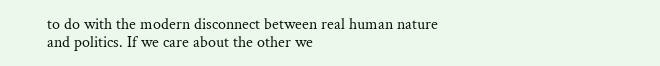to do with the modern disconnect between real human nature and politics. If we care about the other we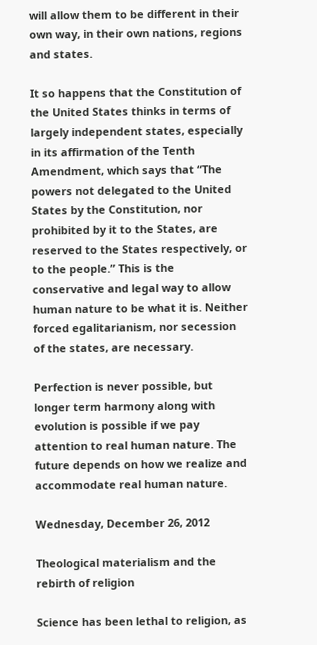will allow them to be different in their own way, in their own nations, regions and states.

It so happens that the Constitution of the United States thinks in terms of largely independent states, especially in its affirmation of the Tenth Amendment, which says that “The powers not delegated to the United States by the Constitution, nor prohibited by it to the States, are reserved to the States respectively, or to the people.” This is the conservative and legal way to allow human nature to be what it is. Neither forced egalitarianism, nor secession of the states, are necessary.

Perfection is never possible, but longer term harmony along with evolution is possible if we pay attention to real human nature. The future depends on how we realize and accommodate real human nature.

Wednesday, December 26, 2012

Theological materialism and the rebirth of religion

Science has been lethal to religion, as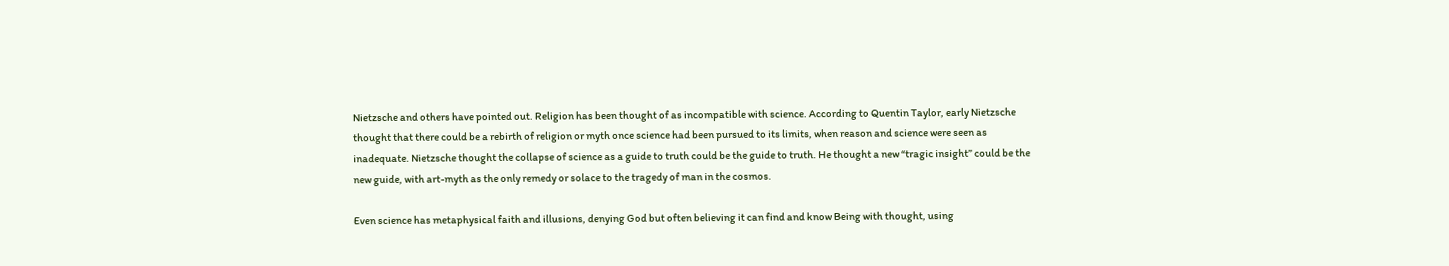Nietzsche and others have pointed out. Religion has been thought of as incompatible with science. According to Quentin Taylor, early Nietzsche thought that there could be a rebirth of religion or myth once science had been pursued to its limits, when reason and science were seen as inadequate. Nietzsche thought the collapse of science as a guide to truth could be the guide to truth. He thought a new “tragic insight” could be the new guide, with art-myth as the only remedy or solace to the tragedy of man in the cosmos.

Even science has metaphysical faith and illusions, denying God but often believing it can find and know Being with thought, using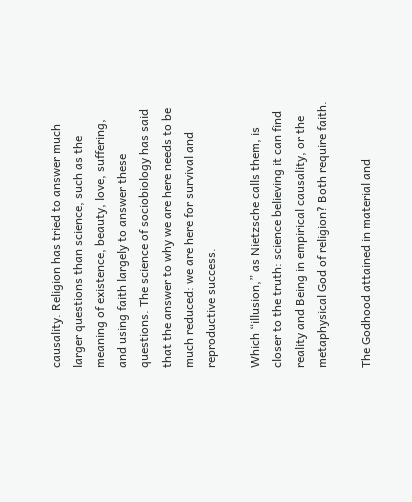causality. Religion has tried to answer much larger questions than science, such as the meaning of existence, beauty, love, suffering, and using faith largely to answer these questions. The science of sociobiology has said that the answer to why we are here needs to be much reduced: we are here for survival and reproductive success.

Which “illusion,” as Nietzsche calls them, is closer to the truth: science believing it can find reality and Being in empirical causality, or the metaphysical God of religion? Both require faith.

The Godhood attained in material and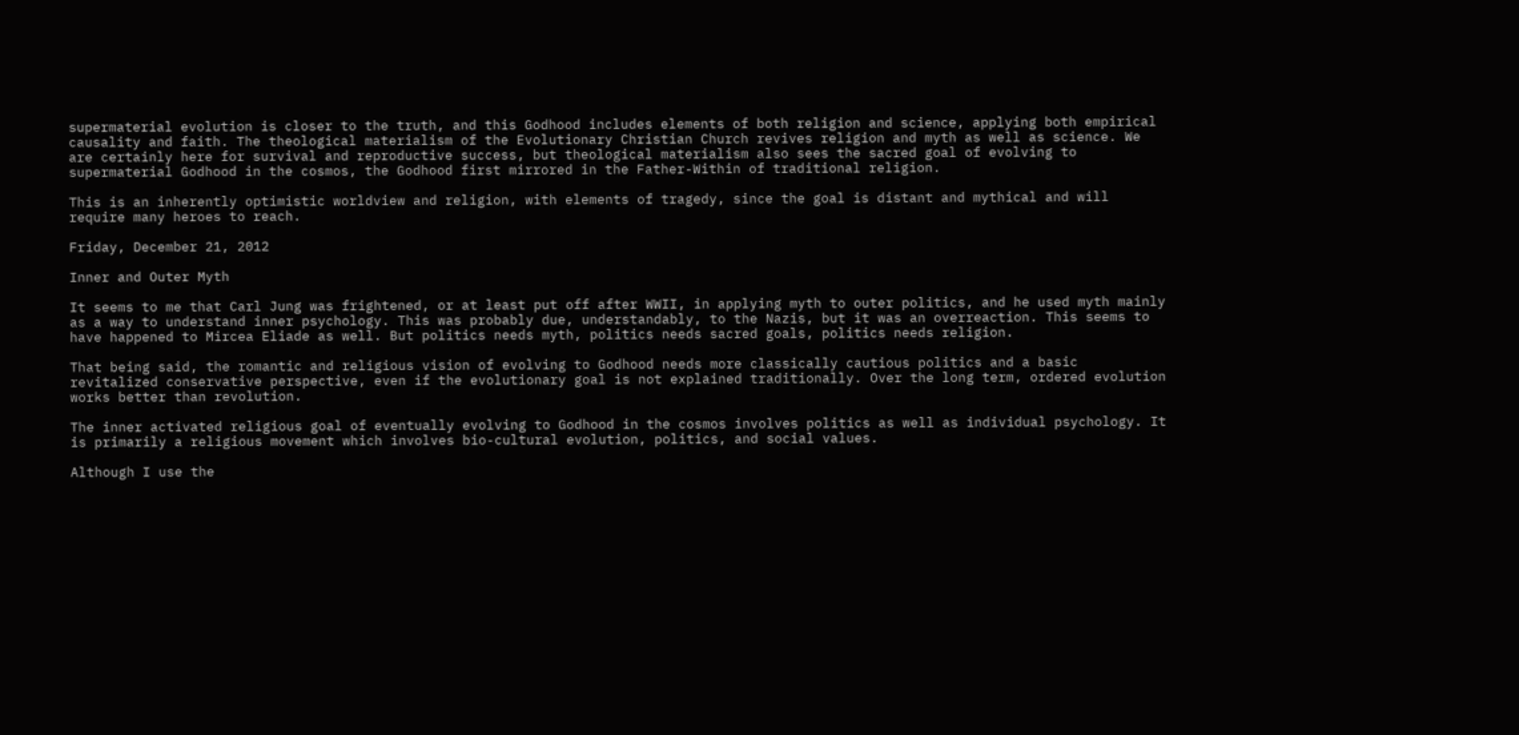supermaterial evolution is closer to the truth, and this Godhood includes elements of both religion and science, applying both empirical causality and faith. The theological materialism of the Evolutionary Christian Church revives religion and myth as well as science. We are certainly here for survival and reproductive success, but theological materialism also sees the sacred goal of evolving to supermaterial Godhood in the cosmos, the Godhood first mirrored in the Father-Within of traditional religion.

This is an inherently optimistic worldview and religion, with elements of tragedy, since the goal is distant and mythical and will require many heroes to reach.

Friday, December 21, 2012

Inner and Outer Myth

It seems to me that Carl Jung was frightened, or at least put off after WWII, in applying myth to outer politics, and he used myth mainly as a way to understand inner psychology. This was probably due, understandably, to the Nazis, but it was an overreaction. This seems to have happened to Mircea Eliade as well. But politics needs myth, politics needs sacred goals, politics needs religion.

That being said, the romantic and religious vision of evolving to Godhood needs more classically cautious politics and a basic revitalized conservative perspective, even if the evolutionary goal is not explained traditionally. Over the long term, ordered evolution works better than revolution.

The inner activated religious goal of eventually evolving to Godhood in the cosmos involves politics as well as individual psychology. It is primarily a religious movement which involves bio-cultural evolution, politics, and social values.

Although I use the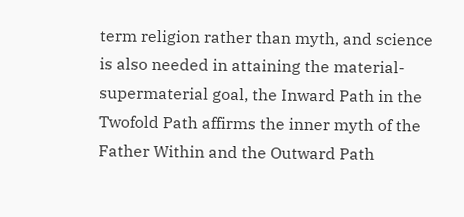term religion rather than myth, and science is also needed in attaining the material-supermaterial goal, the Inward Path in the Twofold Path affirms the inner myth of the Father Within and the Outward Path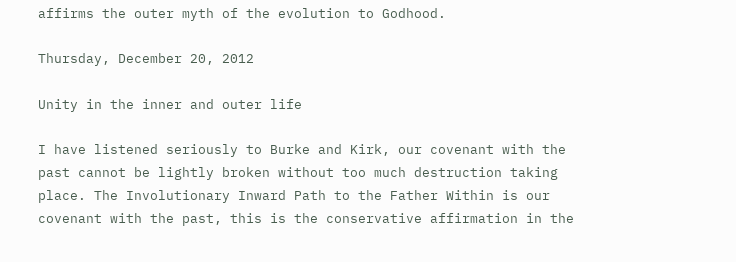affirms the outer myth of the evolution to Godhood.

Thursday, December 20, 2012

Unity in the inner and outer life

I have listened seriously to Burke and Kirk, our covenant with the past cannot be lightly broken without too much destruction taking place. The Involutionary Inward Path to the Father Within is our covenant with the past, this is the conservative affirmation in the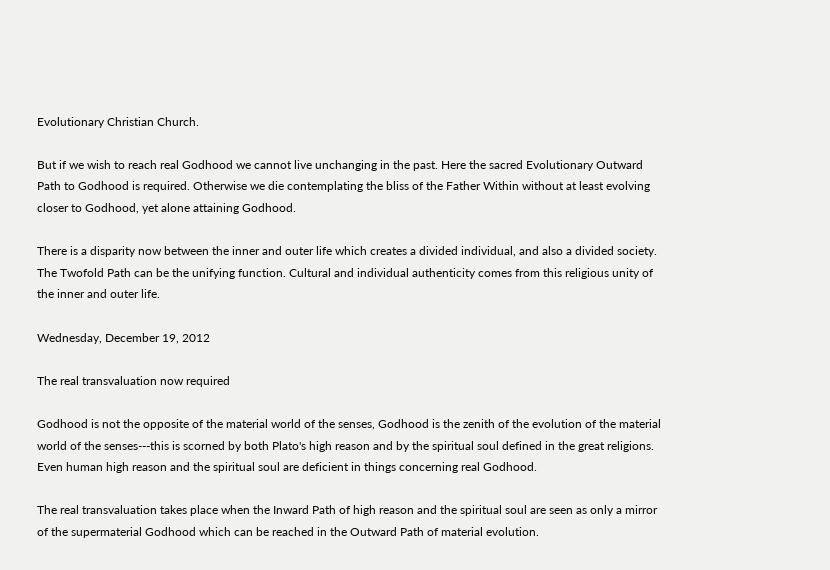Evolutionary Christian Church.

But if we wish to reach real Godhood we cannot live unchanging in the past. Here the sacred Evolutionary Outward Path to Godhood is required. Otherwise we die contemplating the bliss of the Father Within without at least evolving closer to Godhood, yet alone attaining Godhood.

There is a disparity now between the inner and outer life which creates a divided individual, and also a divided society. The Twofold Path can be the unifying function. Cultural and individual authenticity comes from this religious unity of the inner and outer life.

Wednesday, December 19, 2012

The real transvaluation now required

Godhood is not the opposite of the material world of the senses, Godhood is the zenith of the evolution of the material world of the senses---this is scorned by both Plato's high reason and by the spiritual soul defined in the great religions. Even human high reason and the spiritual soul are deficient in things concerning real Godhood.

The real transvaluation takes place when the Inward Path of high reason and the spiritual soul are seen as only a mirror of the supermaterial Godhood which can be reached in the Outward Path of material evolution.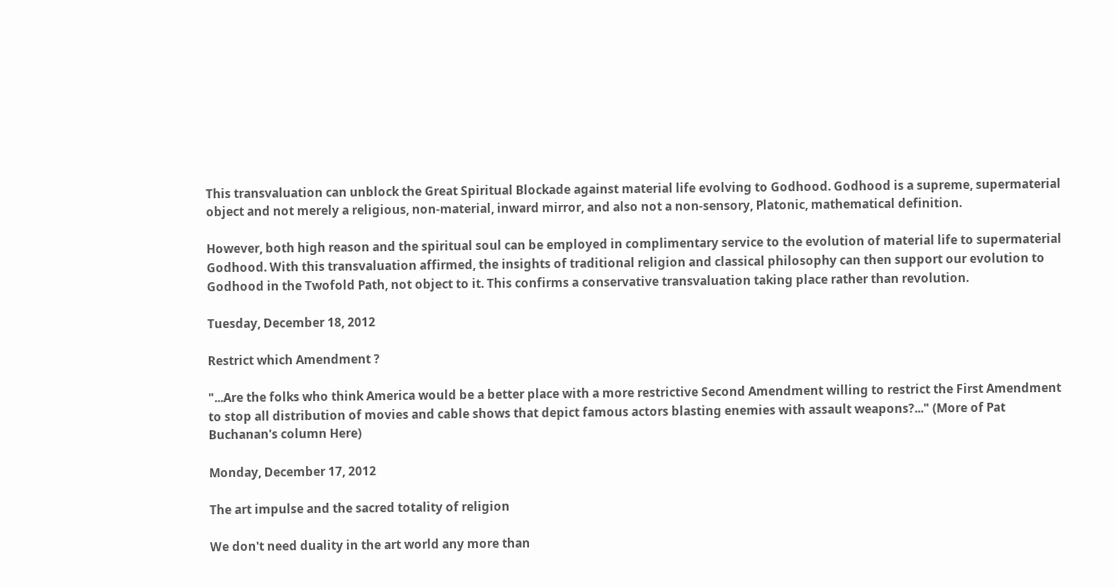This transvaluation can unblock the Great Spiritual Blockade against material life evolving to Godhood. Godhood is a supreme, supermaterial object and not merely a religious, non-material, inward mirror, and also not a non-sensory, Platonic, mathematical definition.

However, both high reason and the spiritual soul can be employed in complimentary service to the evolution of material life to supermaterial Godhood. With this transvaluation affirmed, the insights of traditional religion and classical philosophy can then support our evolution to Godhood in the Twofold Path, not object to it. This confirms a conservative transvaluation taking place rather than revolution.

Tuesday, December 18, 2012

Restrict which Amendment ?

"...Are the folks who think America would be a better place with a more restrictive Second Amendment willing to restrict the First Amendment to stop all distribution of movies and cable shows that depict famous actors blasting enemies with assault weapons?..." (More of Pat Buchanan's column Here)

Monday, December 17, 2012

The art impulse and the sacred totality of religion

We don't need duality in the art world any more than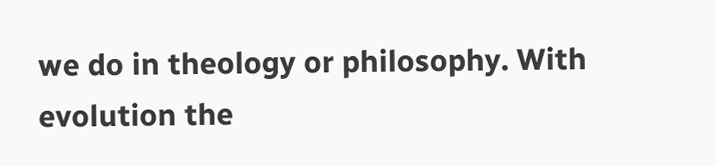we do in theology or philosophy. With evolution the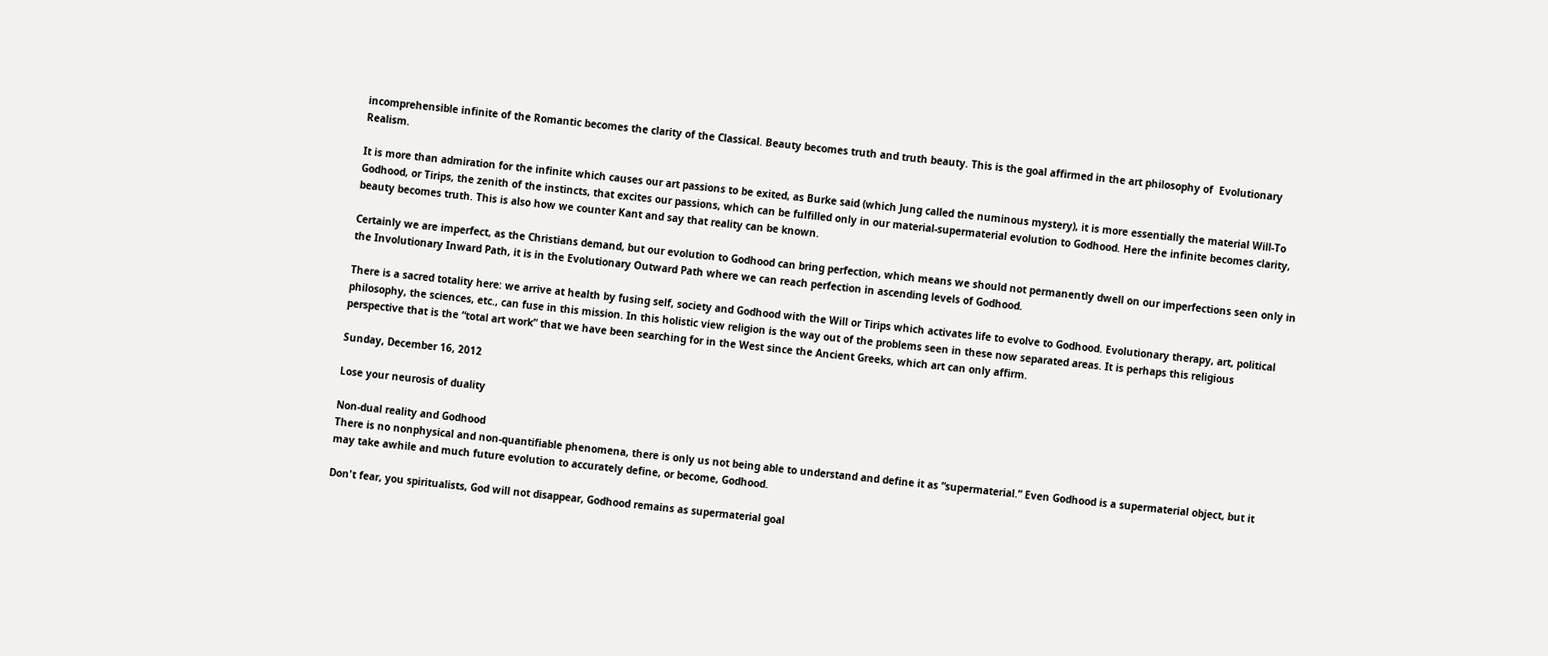incomprehensible infinite of the Romantic becomes the clarity of the Classical. Beauty becomes truth and truth beauty. This is the goal affirmed in the art philosophy of  Evolutionary Realism.

It is more than admiration for the infinite which causes our art passions to be exited, as Burke said (which Jung called the numinous mystery), it is more essentially the material Will-To Godhood, or Tirips, the zenith of the instincts, that excites our passions, which can be fulfilled only in our material-supermaterial evolution to Godhood. Here the infinite becomes clarity, beauty becomes truth. This is also how we counter Kant and say that reality can be known.

Certainly we are imperfect, as the Christians demand, but our evolution to Godhood can bring perfection, which means we should not permanently dwell on our imperfections seen only in the Involutionary Inward Path, it is in the Evolutionary Outward Path where we can reach perfection in ascending levels of Godhood.

There is a sacred totality here: we arrive at health by fusing self, society and Godhood with the Will or Tirips which activates life to evolve to Godhood. Evolutionary therapy, art, political philosophy, the sciences, etc., can fuse in this mission. In this holistic view religion is the way out of the problems seen in these now separated areas. It is perhaps this religious perspective that is the “total art work” that we have been searching for in the West since the Ancient Greeks, which art can only affirm.

Sunday, December 16, 2012

Lose your neurosis of duality

Non-dual reality and Godhood
There is no nonphysical and non-quantifiable phenomena, there is only us not being able to understand and define it as “supermaterial.” Even Godhood is a supermaterial object, but it may take awhile and much future evolution to accurately define, or become, Godhood.

Don't fear, you spiritualists, God will not disappear, Godhood remains as supermaterial goal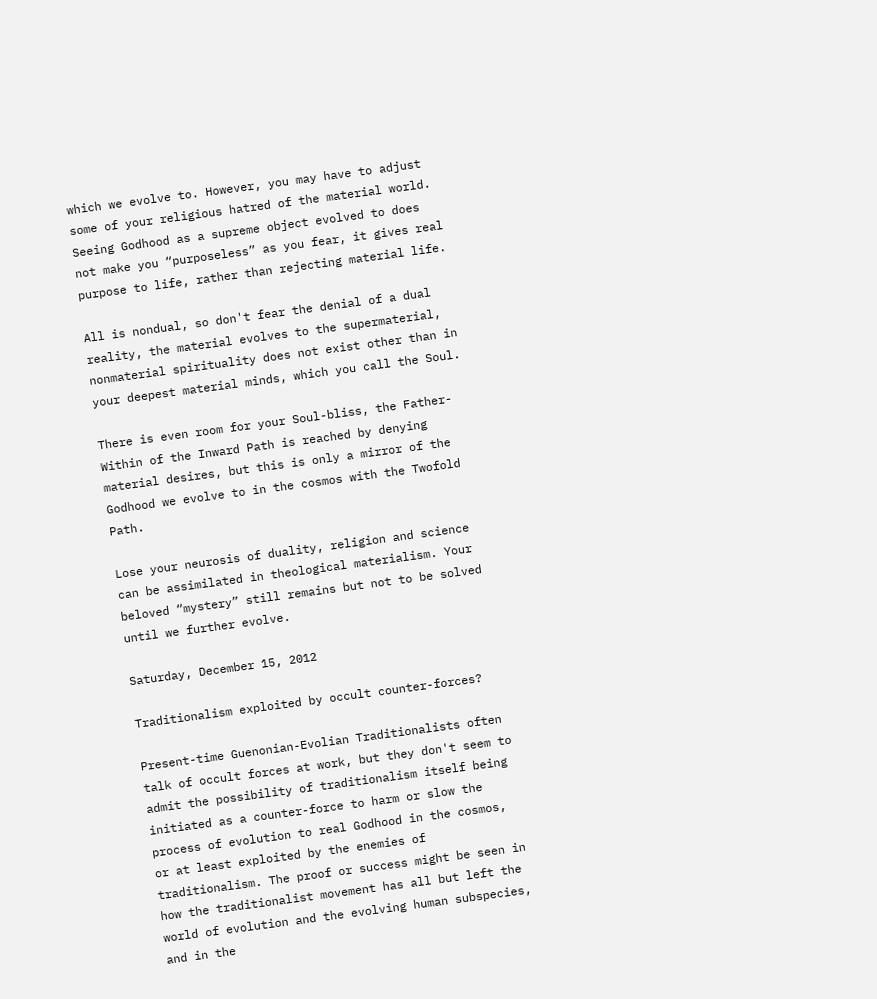which we evolve to. However, you may have to adjust some of your religious hatred of the material world. Seeing Godhood as a supreme object evolved to does not make you “purposeless” as you fear, it gives real purpose to life, rather than rejecting material life.

All is nondual, so don't fear the denial of a dual reality, the material evolves to the supermaterial, nonmaterial spirituality does not exist other than in your deepest material minds, which you call the Soul.

There is even room for your Soul-bliss, the Father-Within of the Inward Path is reached by denying material desires, but this is only a mirror of the Godhood we evolve to in the cosmos with the Twofold Path.

Lose your neurosis of duality, religion and science can be assimilated in theological materialism. Your beloved “mystery” still remains but not to be solved until we further evolve.

Saturday, December 15, 2012

Traditionalism exploited by occult counter-forces?

Present-time Guenonian-Evolian Traditionalists often talk of occult forces at work, but they don't seem to admit the possibility of traditionalism itself being initiated as a counter-force to harm or slow the process of evolution to real Godhood in the cosmos, or at least exploited by the enemies of traditionalism. The proof or success might be seen in how the traditionalist movement has all but left the world of evolution and the evolving human subspecies, and in the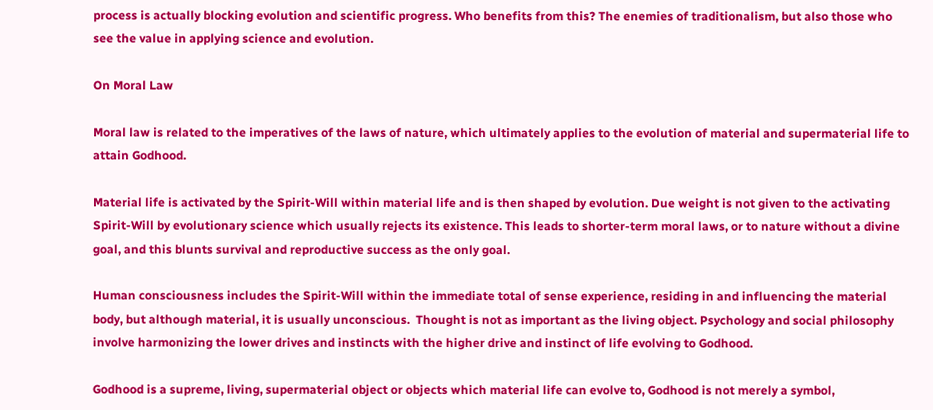process is actually blocking evolution and scientific progress. Who benefits from this? The enemies of traditionalism, but also those who see the value in applying science and evolution.

On Moral Law

Moral law is related to the imperatives of the laws of nature, which ultimately applies to the evolution of material and supermaterial life to attain Godhood.

Material life is activated by the Spirit-Will within material life and is then shaped by evolution. Due weight is not given to the activating Spirit-Will by evolutionary science which usually rejects its existence. This leads to shorter-term moral laws, or to nature without a divine goal, and this blunts survival and reproductive success as the only goal.

Human consciousness includes the Spirit-Will within the immediate total of sense experience, residing in and influencing the material body, but although material, it is usually unconscious.  Thought is not as important as the living object. Psychology and social philosophy involve harmonizing the lower drives and instincts with the higher drive and instinct of life evolving to Godhood.

Godhood is a supreme, living, supermaterial object or objects which material life can evolve to, Godhood is not merely a symbol,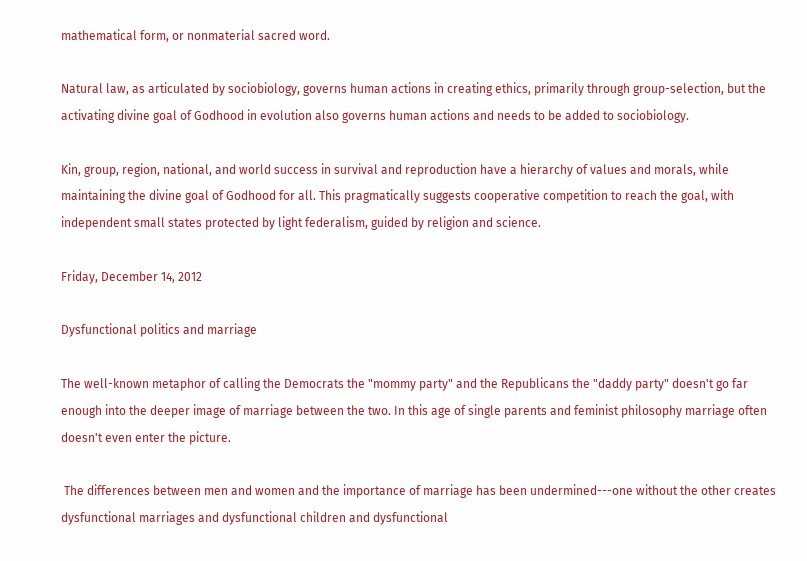mathematical form, or nonmaterial sacred word.

Natural law, as articulated by sociobiology, governs human actions in creating ethics, primarily through group-selection, but the activating divine goal of Godhood in evolution also governs human actions and needs to be added to sociobiology.

Kin, group, region, national, and world success in survival and reproduction have a hierarchy of values and morals, while maintaining the divine goal of Godhood for all. This pragmatically suggests cooperative competition to reach the goal, with independent small states protected by light federalism, guided by religion and science.

Friday, December 14, 2012

Dysfunctional politics and marriage

The well-known metaphor of calling the Democrats the "mommy party" and the Republicans the "daddy party" doesn't go far enough into the deeper image of marriage between the two. In this age of single parents and feminist philosophy marriage often doesn't even enter the picture.

 The differences between men and women and the importance of marriage has been undermined---one without the other creates dysfunctional marriages and dysfunctional children and dysfunctional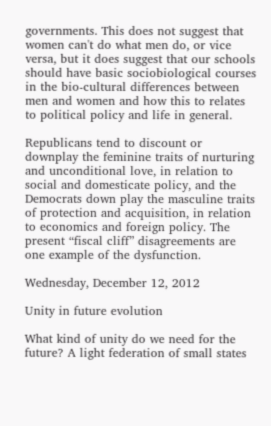governments. This does not suggest that women can't do what men do, or vice versa, but it does suggest that our schools should have basic sociobiological courses in the bio-cultural differences between men and women and how this to relates to political policy and life in general.

Republicans tend to discount or downplay the feminine traits of nurturing and unconditional love, in relation to social and domesticate policy, and the Democrats down play the masculine traits of protection and acquisition, in relation to economics and foreign policy. The present “fiscal cliff” disagreements are one example of the dysfunction.

Wednesday, December 12, 2012

Unity in future evolution

What kind of unity do we need for the future? A light federation of small states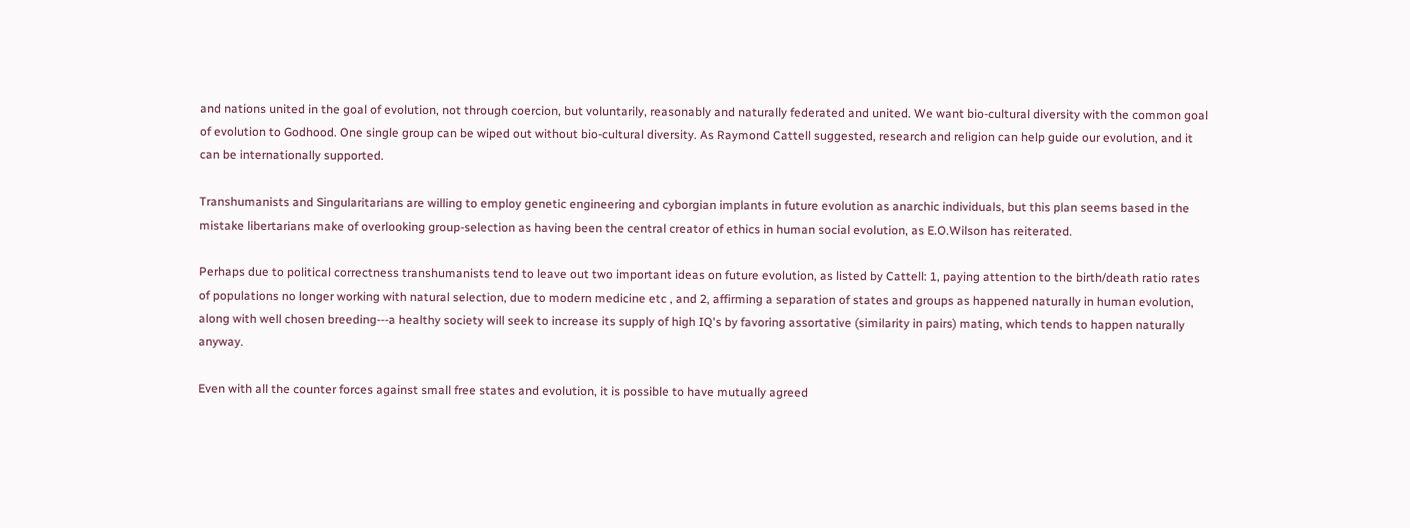and nations united in the goal of evolution, not through coercion, but voluntarily, reasonably and naturally federated and united. We want bio-cultural diversity with the common goal of evolution to Godhood. One single group can be wiped out without bio-cultural diversity. As Raymond Cattell suggested, research and religion can help guide our evolution, and it can be internationally supported.

Transhumanists and Singularitarians are willing to employ genetic engineering and cyborgian implants in future evolution as anarchic individuals, but this plan seems based in the mistake libertarians make of overlooking group-selection as having been the central creator of ethics in human social evolution, as E.O.Wilson has reiterated.

Perhaps due to political correctness transhumanists tend to leave out two important ideas on future evolution, as listed by Cattell: 1, paying attention to the birth/death ratio rates of populations no longer working with natural selection, due to modern medicine etc , and 2, affirming a separation of states and groups as happened naturally in human evolution, along with well chosen breeding---a healthy society will seek to increase its supply of high IQ's by favoring assortative (similarity in pairs) mating, which tends to happen naturally anyway.

Even with all the counter forces against small free states and evolution, it is possible to have mutually agreed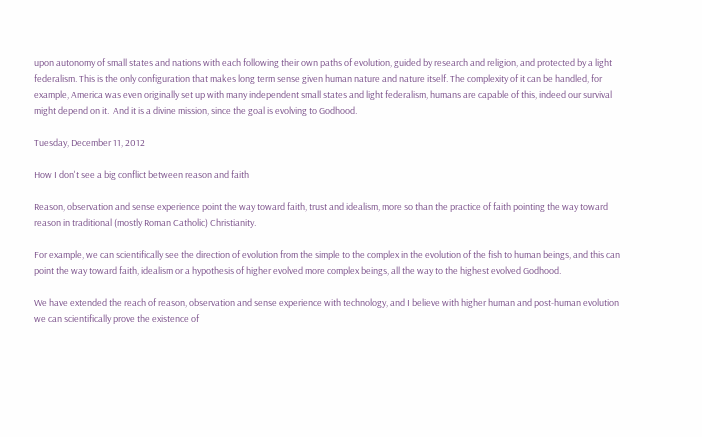upon autonomy of small states and nations with each following their own paths of evolution, guided by research and religion, and protected by a light federalism. This is the only configuration that makes long term sense given human nature and nature itself. The complexity of it can be handled, for example, America was even originally set up with many independent small states and light federalism, humans are capable of this, indeed our survival might depend on it.  And it is a divine mission, since the goal is evolving to Godhood.

Tuesday, December 11, 2012

How I don't see a big conflict between reason and faith

Reason, observation and sense experience point the way toward faith, trust and idealism, more so than the practice of faith pointing the way toward reason in traditional (mostly Roman Catholic) Christianity.

For example, we can scientifically see the direction of evolution from the simple to the complex in the evolution of the fish to human beings, and this can point the way toward faith, idealism or a hypothesis of higher evolved more complex beings, all the way to the highest evolved Godhood.

We have extended the reach of reason, observation and sense experience with technology, and I believe with higher human and post-human evolution we can scientifically prove the existence of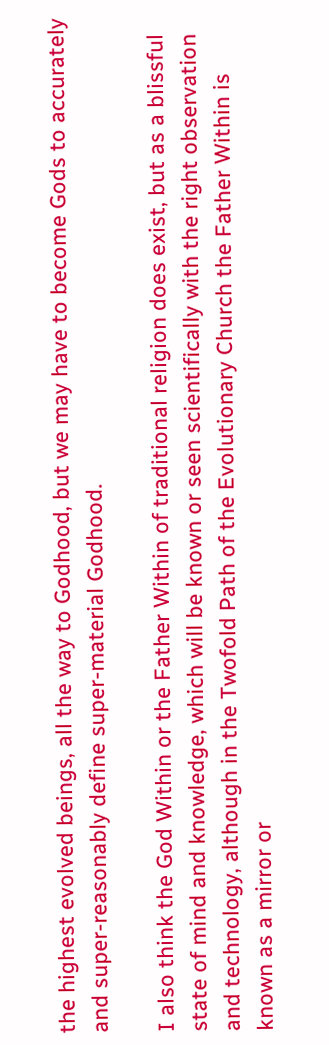the highest evolved beings, all the way to Godhood, but we may have to become Gods to accurately and super-reasonably define super-material Godhood.

I also think the God Within or the Father Within of traditional religion does exist, but as a blissful state of mind and knowledge, which will be known or seen scientifically with the right observation and technology, although in the Twofold Path of the Evolutionary Church the Father Within is known as a mirror or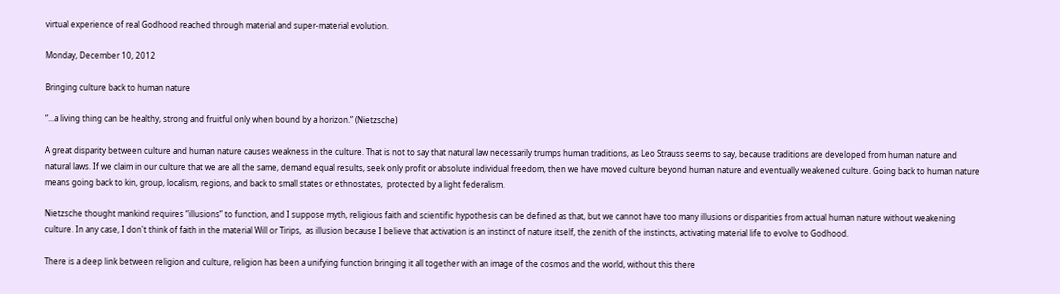virtual experience of real Godhood reached through material and super-material evolution.

Monday, December 10, 2012

Bringing culture back to human nature

“...a living thing can be healthy, strong and fruitful only when bound by a horizon.” (Nietzsche)

A great disparity between culture and human nature causes weakness in the culture. That is not to say that natural law necessarily trumps human traditions, as Leo Strauss seems to say, because traditions are developed from human nature and natural laws. If we claim in our culture that we are all the same, demand equal results, seek only profit or absolute individual freedom, then we have moved culture beyond human nature and eventually weakened culture. Going back to human nature means going back to kin, group, localism, regions, and back to small states or ethnostates,  protected by a light federalism.

Nietzsche thought mankind requires “illusions” to function, and I suppose myth, religious faith and scientific hypothesis can be defined as that, but we cannot have too many illusions or disparities from actual human nature without weakening culture. In any case, I don't think of faith in the material Will or Tirips,  as illusion because I believe that activation is an instinct of nature itself, the zenith of the instincts, activating material life to evolve to Godhood.

There is a deep link between religion and culture, religion has been a unifying function bringing it all together with an image of the cosmos and the world, without this there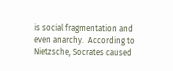is social fragmentation and even anarchy.  According to Nietzsche, Socrates caused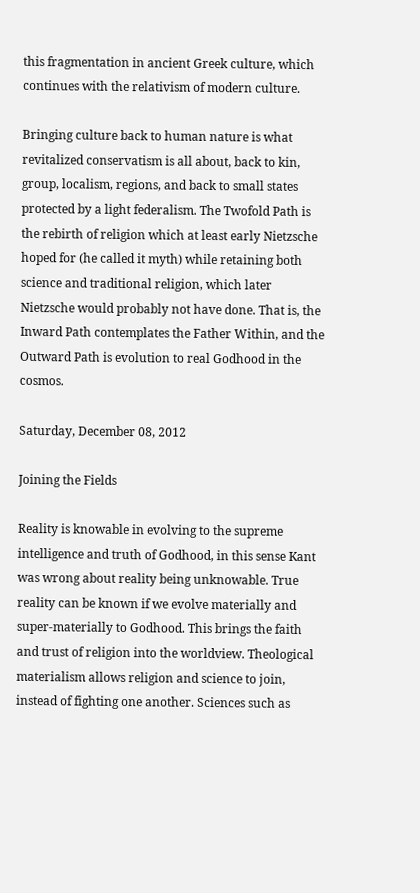this fragmentation in ancient Greek culture, which continues with the relativism of modern culture.

Bringing culture back to human nature is what revitalized conservatism is all about, back to kin, group, localism, regions, and back to small states protected by a light federalism. The Twofold Path is the rebirth of religion which at least early Nietzsche hoped for (he called it myth) while retaining both science and traditional religion, which later Nietzsche would probably not have done. That is, the Inward Path contemplates the Father Within, and the Outward Path is evolution to real Godhood in the cosmos.

Saturday, December 08, 2012

Joining the Fields

Reality is knowable in evolving to the supreme intelligence and truth of Godhood, in this sense Kant was wrong about reality being unknowable. True reality can be known if we evolve materially and super-materially to Godhood. This brings the faith and trust of religion into the worldview. Theological materialism allows religion and science to join, instead of fighting one another. Sciences such as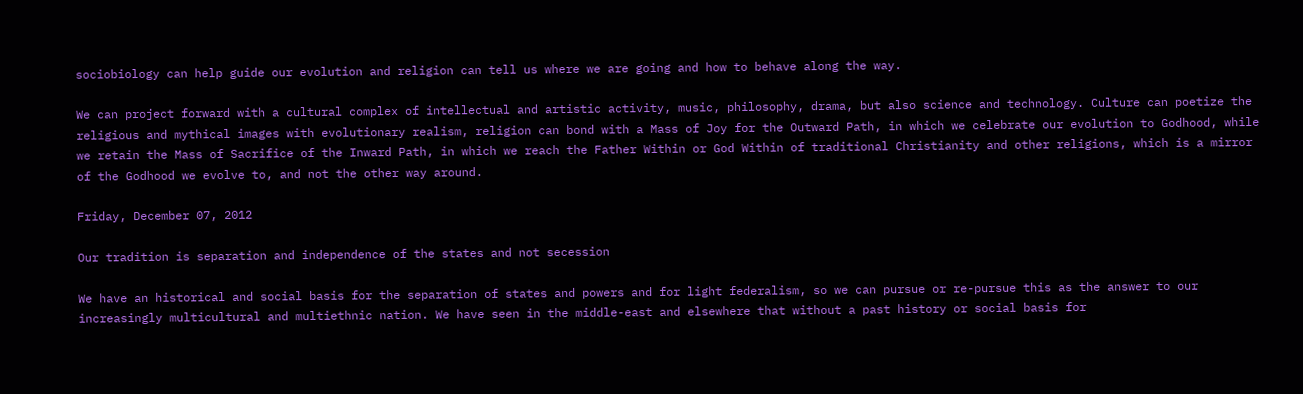sociobiology can help guide our evolution and religion can tell us where we are going and how to behave along the way.

We can project forward with a cultural complex of intellectual and artistic activity, music, philosophy, drama, but also science and technology. Culture can poetize the religious and mythical images with evolutionary realism, religion can bond with a Mass of Joy for the Outward Path, in which we celebrate our evolution to Godhood, while we retain the Mass of Sacrifice of the Inward Path, in which we reach the Father Within or God Within of traditional Christianity and other religions, which is a mirror of the Godhood we evolve to, and not the other way around.

Friday, December 07, 2012

Our tradition is separation and independence of the states and not secession

We have an historical and social basis for the separation of states and powers and for light federalism, so we can pursue or re-pursue this as the answer to our increasingly multicultural and multiethnic nation. We have seen in the middle-east and elsewhere that without a past history or social basis for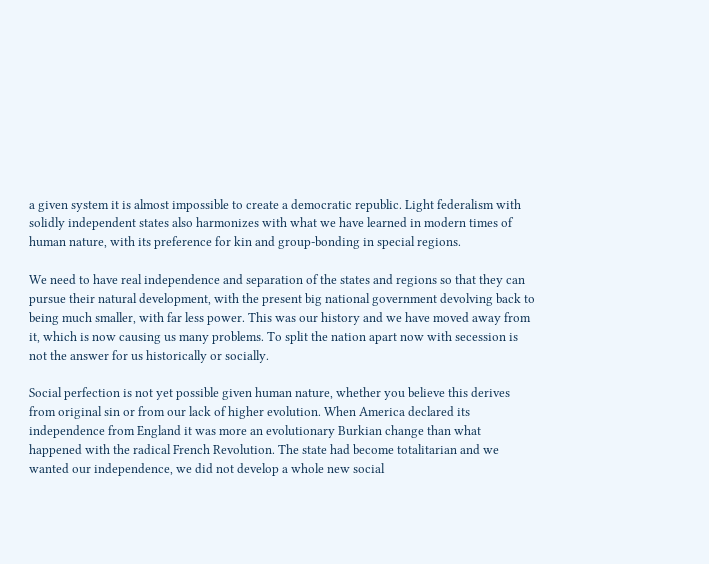a given system it is almost impossible to create a democratic republic. Light federalism with solidly independent states also harmonizes with what we have learned in modern times of human nature, with its preference for kin and group-bonding in special regions.

We need to have real independence and separation of the states and regions so that they can pursue their natural development, with the present big national government devolving back to being much smaller, with far less power. This was our history and we have moved away from it, which is now causing us many problems. To split the nation apart now with secession is not the answer for us historically or socially.

Social perfection is not yet possible given human nature, whether you believe this derives from original sin or from our lack of higher evolution. When America declared its independence from England it was more an evolutionary Burkian change than what happened with the radical French Revolution. The state had become totalitarian and we wanted our independence, we did not develop a whole new social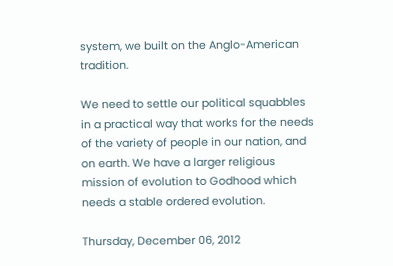system, we built on the Anglo-American tradition.

We need to settle our political squabbles in a practical way that works for the needs of the variety of people in our nation, and on earth. We have a larger religious mission of evolution to Godhood which needs a stable ordered evolution.

Thursday, December 06, 2012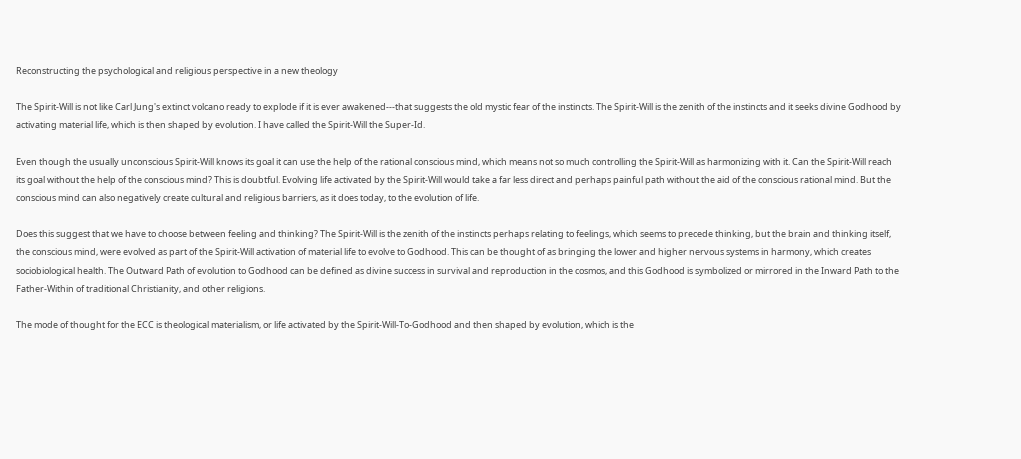Reconstructing the psychological and religious perspective in a new theology

The Spirit-Will is not like Carl Jung's extinct volcano ready to explode if it is ever awakened---that suggests the old mystic fear of the instincts. The Spirit-Will is the zenith of the instincts and it seeks divine Godhood by activating material life, which is then shaped by evolution. I have called the Spirit-Will the Super-Id.

Even though the usually unconscious Spirit-Will knows its goal it can use the help of the rational conscious mind, which means not so much controlling the Spirit-Will as harmonizing with it. Can the Spirit-Will reach its goal without the help of the conscious mind? This is doubtful. Evolving life activated by the Spirit-Will would take a far less direct and perhaps painful path without the aid of the conscious rational mind. But the conscious mind can also negatively create cultural and religious barriers, as it does today, to the evolution of life.

Does this suggest that we have to choose between feeling and thinking? The Spirit-Will is the zenith of the instincts perhaps relating to feelings, which seems to precede thinking, but the brain and thinking itself, the conscious mind, were evolved as part of the Spirit-Will activation of material life to evolve to Godhood. This can be thought of as bringing the lower and higher nervous systems in harmony, which creates sociobiological health. The Outward Path of evolution to Godhood can be defined as divine success in survival and reproduction in the cosmos, and this Godhood is symbolized or mirrored in the Inward Path to the Father-Within of traditional Christianity, and other religions.

The mode of thought for the ECC is theological materialism, or life activated by the Spirit-Will-To-Godhood and then shaped by evolution, which is the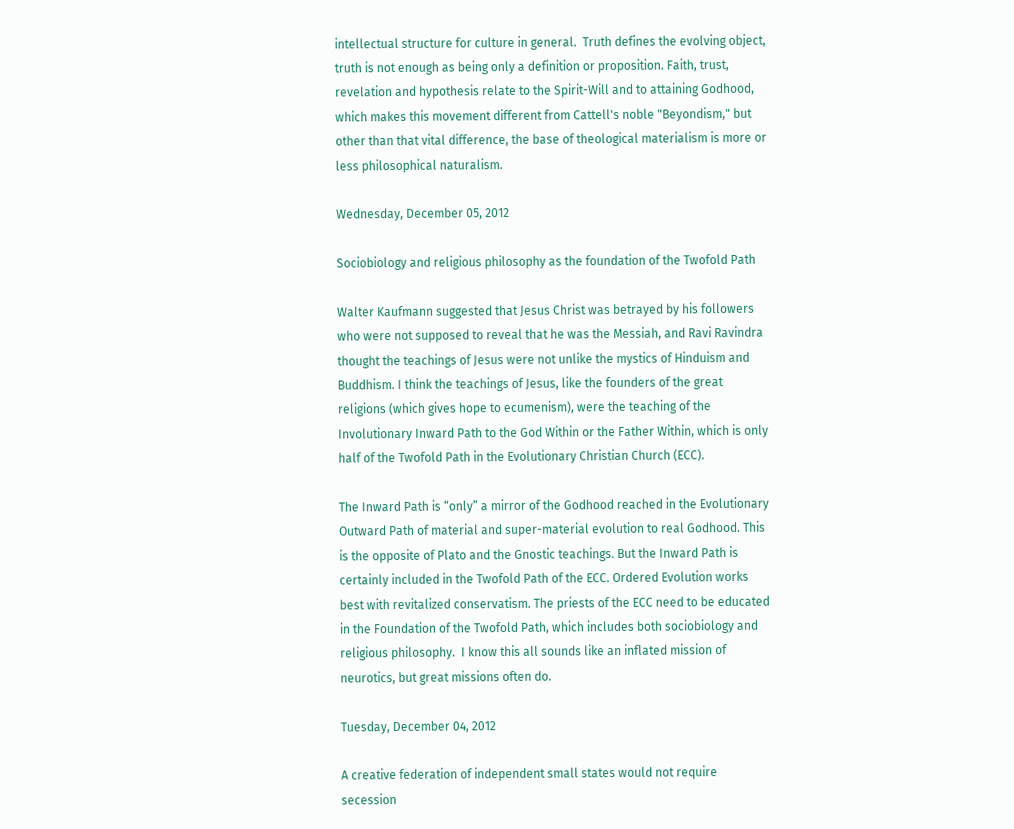intellectual structure for culture in general.  Truth defines the evolving object, truth is not enough as being only a definition or proposition. Faith, trust, revelation and hypothesis relate to the Spirit-Will and to attaining Godhood, which makes this movement different from Cattell's noble "Beyondism," but other than that vital difference, the base of theological materialism is more or less philosophical naturalism.

Wednesday, December 05, 2012

Sociobiology and religious philosophy as the foundation of the Twofold Path

Walter Kaufmann suggested that Jesus Christ was betrayed by his followers who were not supposed to reveal that he was the Messiah, and Ravi Ravindra thought the teachings of Jesus were not unlike the mystics of Hinduism and Buddhism. I think the teachings of Jesus, like the founders of the great religions (which gives hope to ecumenism), were the teaching of the Involutionary Inward Path to the God Within or the Father Within, which is only half of the Twofold Path in the Evolutionary Christian Church (ECC).

The Inward Path is “only” a mirror of the Godhood reached in the Evolutionary Outward Path of material and super-material evolution to real Godhood. This is the opposite of Plato and the Gnostic teachings. But the Inward Path is certainly included in the Twofold Path of the ECC. Ordered Evolution works best with revitalized conservatism. The priests of the ECC need to be educated in the Foundation of the Twofold Path, which includes both sociobiology and religious philosophy.  I know this all sounds like an inflated mission of neurotics, but great missions often do.

Tuesday, December 04, 2012

A creative federation of independent small states would not require secession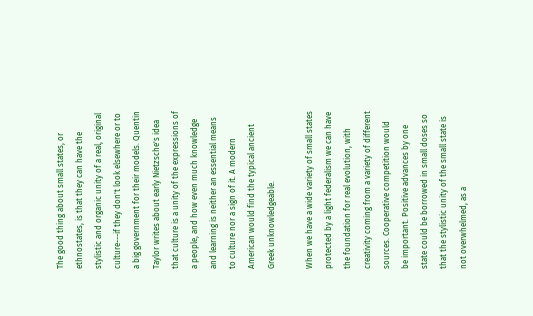The good thing about small states, or ethnostates, is that they can have the stylistic and organic unity of a real, original culture---if they don't look elsewhere or to a big government for their models. Quentin Taylor writes about early Nietzsche's idea that culture is a unity of the expressions of a people, and how even much knowledge and learning is neither an essential means to culture nor a sign of it. A modern American would find the typical ancient Greek unknowledgeable.

When we have a wide variety of small states protected by a light federalism we can have the foundation for real evolution, with creativity coming from a variety of different sources. Cooperative competition would be important. Positive advances by one state could be borrowed in small doses so that the stylistic unity of the small state is not overwhelmed, as a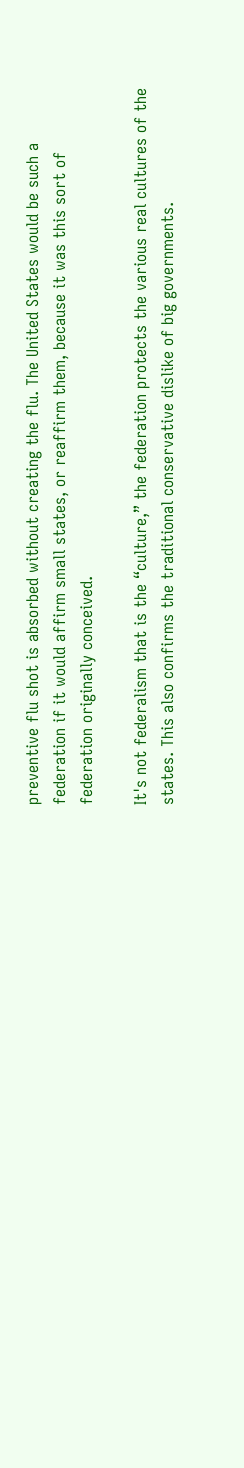preventive flu shot is absorbed without creating the flu. The United States would be such a federation if it would affirm small states, or reaffirm them, because it was this sort of federation originally conceived.

It's not federalism that is the “culture,” the federation protects the various real cultures of the states. This also confirms the traditional conservative dislike of big governments.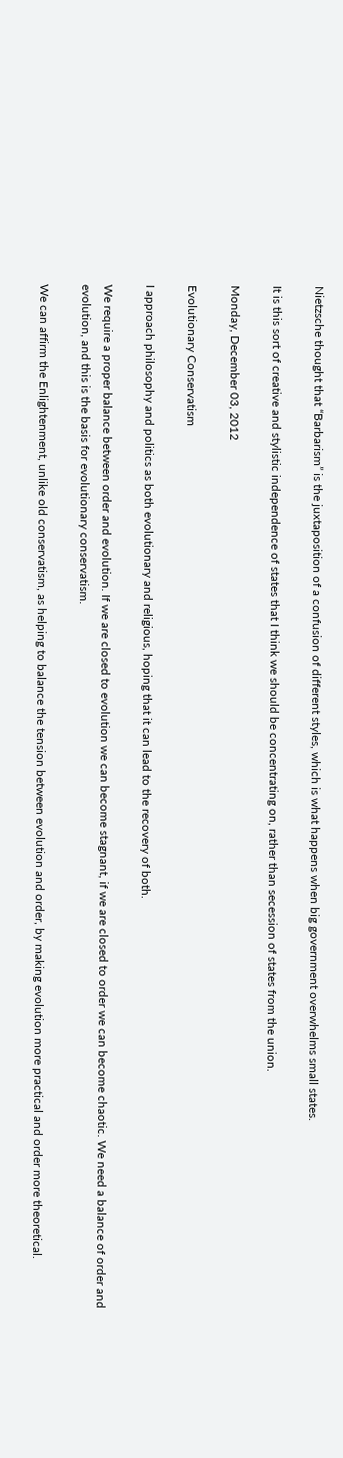Nietzsche thought that “Barbarism” is the juxtaposition of a confusion of different styles, which is what happens when big government overwhelms small states.

It is this sort of creative and stylistic independence of states that I think we should be concentrating on, rather than secession of states from the union.

Monday, December 03, 2012

Evolutionary Conservatism

I approach philosophy and politics as both evolutionary and religious, hoping that it can lead to the recovery of both.

We require a proper balance between order and evolution. If we are closed to evolution we can become stagnant, if we are closed to order we can become chaotic. We need a balance of order and evolution, and this is the basis for evolutionary conservatism.

We can affirm the Enlightenment, unlike old conservatism, as helping to balance the tension between evolution and order, by making evolution more practical and order more theoretical.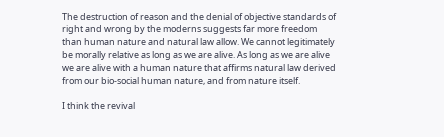The destruction of reason and the denial of objective standards of right and wrong by the moderns suggests far more freedom than human nature and natural law allow. We cannot legitimately be morally relative as long as we are alive. As long as we are alive we are alive with a human nature that affirms natural law derived from our bio-social human nature, and from nature itself.

I think the revival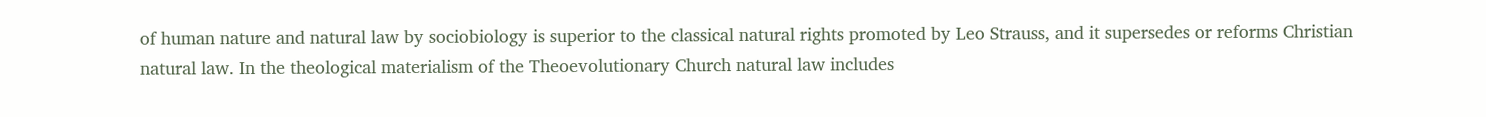of human nature and natural law by sociobiology is superior to the classical natural rights promoted by Leo Strauss, and it supersedes or reforms Christian natural law. In the theological materialism of the Theoevolutionary Church natural law includes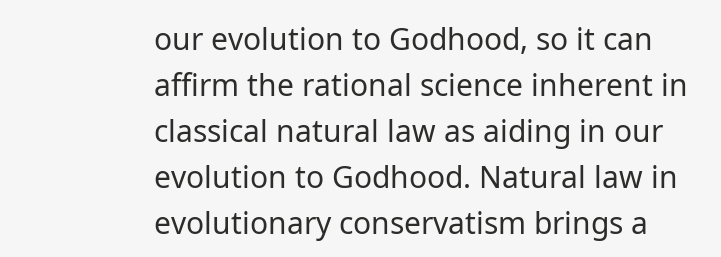our evolution to Godhood, so it can affirm the rational science inherent in classical natural law as aiding in our evolution to Godhood. Natural law in evolutionary conservatism brings a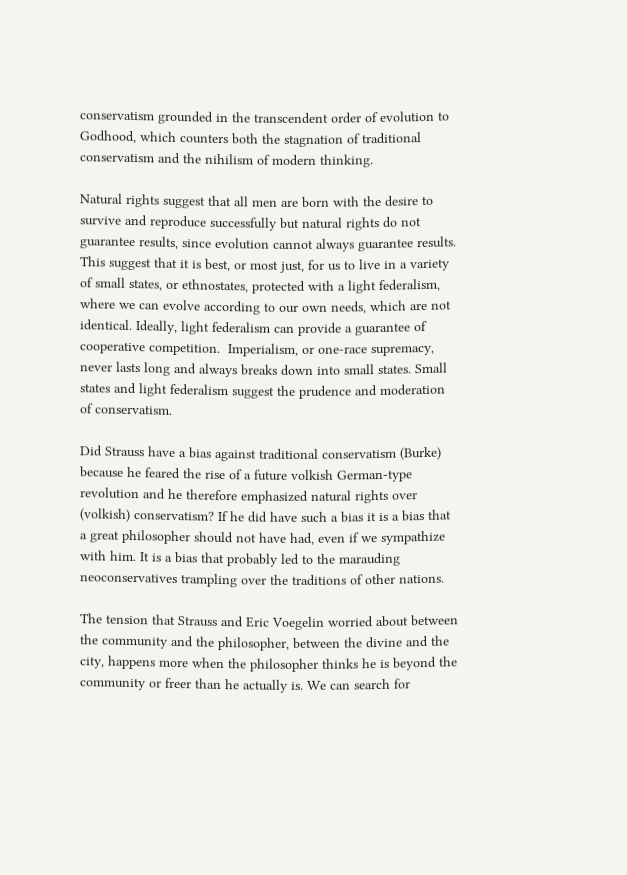conservatism grounded in the transcendent order of evolution to Godhood, which counters both the stagnation of traditional conservatism and the nihilism of modern thinking.

Natural rights suggest that all men are born with the desire to survive and reproduce successfully but natural rights do not guarantee results, since evolution cannot always guarantee results. This suggest that it is best, or most just, for us to live in a variety of small states, or ethnostates, protected with a light federalism, where we can evolve according to our own needs, which are not identical. Ideally, light federalism can provide a guarantee of cooperative competition.  Imperialism, or one-race supremacy, never lasts long and always breaks down into small states. Small states and light federalism suggest the prudence and moderation of conservatism.

Did Strauss have a bias against traditional conservatism (Burke) because he feared the rise of a future volkish German-type revolution and he therefore emphasized natural rights over (volkish) conservatism? If he did have such a bias it is a bias that a great philosopher should not have had, even if we sympathize with him. It is a bias that probably led to the marauding neoconservatives trampling over the traditions of other nations.

The tension that Strauss and Eric Voegelin worried about between the community and the philosopher, between the divine and the city, happens more when the philosopher thinks he is beyond the community or freer than he actually is. We can search for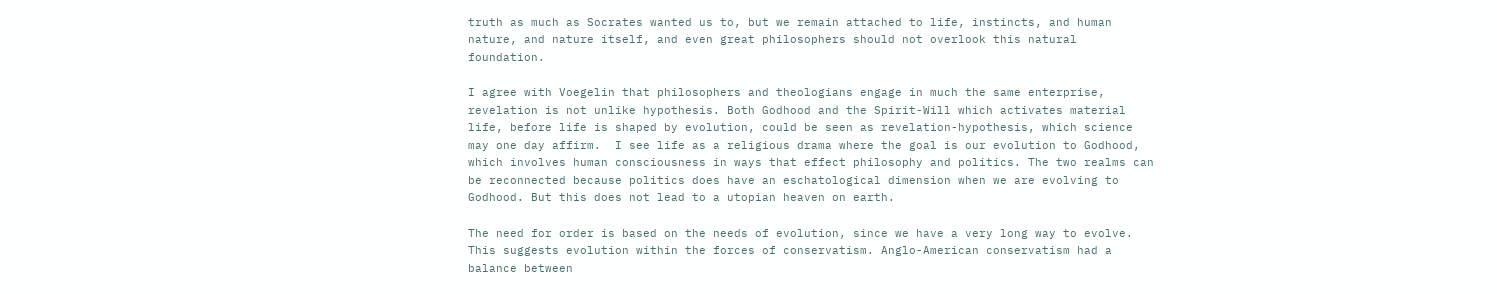truth as much as Socrates wanted us to, but we remain attached to life, instincts, and human nature, and nature itself, and even great philosophers should not overlook this natural foundation.

I agree with Voegelin that philosophers and theologians engage in much the same enterprise, revelation is not unlike hypothesis. Both Godhood and the Spirit-Will which activates material life, before life is shaped by evolution, could be seen as revelation-hypothesis, which science may one day affirm.  I see life as a religious drama where the goal is our evolution to Godhood, which involves human consciousness in ways that effect philosophy and politics. The two realms can be reconnected because politics does have an eschatological dimension when we are evolving to Godhood. But this does not lead to a utopian heaven on earth.

The need for order is based on the needs of evolution, since we have a very long way to evolve. This suggests evolution within the forces of conservatism. Anglo-American conservatism had a balance between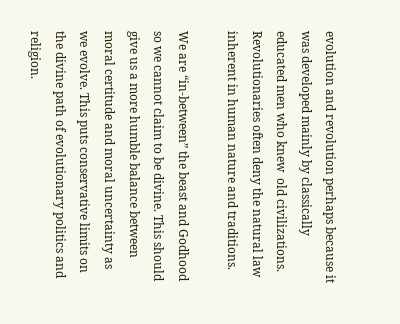evolution and revolution perhaps because it was developed mainly by classically educated men who knew  old civilizations. Revolutionaries often deny the natural law inherent in human nature and traditions.

We are “in-between” the beast and Godhood so we cannot claim to be divine. This should give us a more humble balance between moral certitude and moral uncertainty as we evolve. This puts conservative limits on the divine path of evolutionary politics and religion.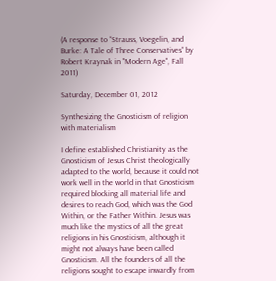(A response to “Strauss, Voegelin, and Burke: A Tale of Three Conservatives” by Robert Kraynak in "Modern Age", Fall 2011)

Saturday, December 01, 2012

Synthesizing the Gnosticism of religion with materialism

I define established Christianity as the Gnosticism of Jesus Christ theologically adapted to the world, because it could not work well in the world in that Gnosticism required blocking all material life and desires to reach God, which was the God Within, or the Father Within. Jesus was much like the mystics of all the great religions in his Gnosticism, although it might not always have been called Gnosticism. All the founders of all the religions sought to escape inwardly from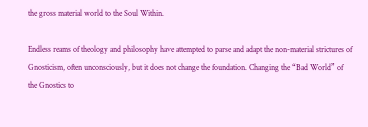the gross material world to the Soul Within.

Endless reams of theology and philosophy have attempted to parse and adapt the non-material strictures of Gnosticism, often unconsciously, but it does not change the foundation. Changing the “Bad World” of the Gnostics to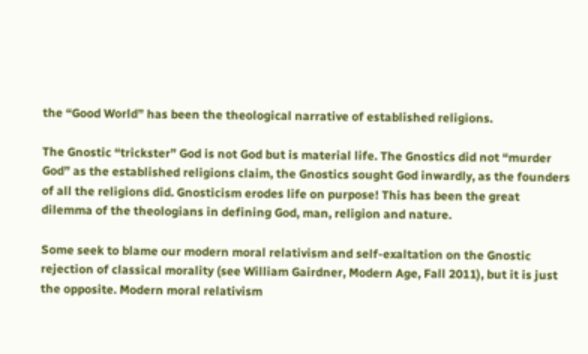the “Good World” has been the theological narrative of established religions.

The Gnostic “trickster” God is not God but is material life. The Gnostics did not “murder God” as the established religions claim, the Gnostics sought God inwardly, as the founders of all the religions did. Gnosticism erodes life on purpose! This has been the great dilemma of the theologians in defining God, man, religion and nature.

Some seek to blame our modern moral relativism and self-exaltation on the Gnostic rejection of classical morality (see William Gairdner, Modern Age, Fall 2011), but it is just the opposite. Modern moral relativism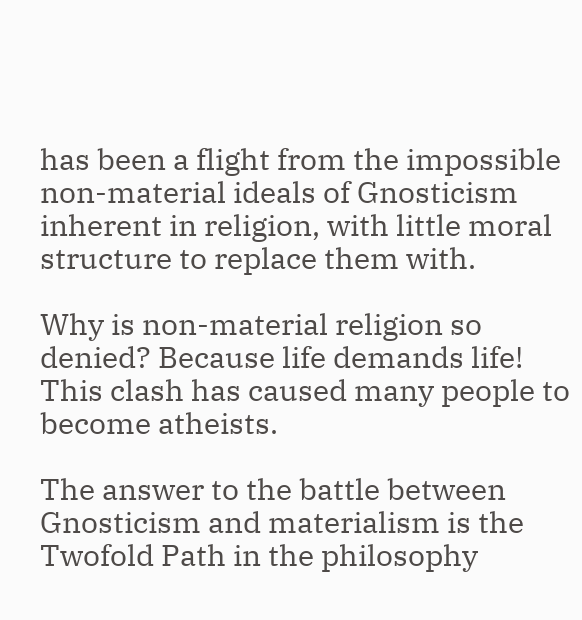has been a flight from the impossible non-material ideals of Gnosticism inherent in religion, with little moral structure to replace them with.

Why is non-material religion so denied? Because life demands life! This clash has caused many people to become atheists.

The answer to the battle between Gnosticism and materialism is the Twofold Path in the philosophy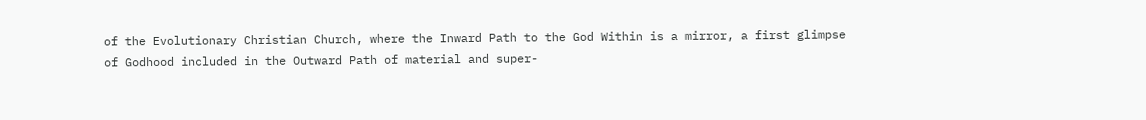of the Evolutionary Christian Church, where the Inward Path to the God Within is a mirror, a first glimpse of Godhood included in the Outward Path of material and super-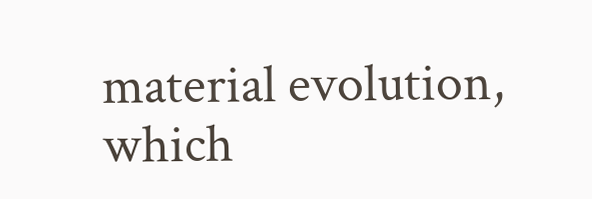material evolution, which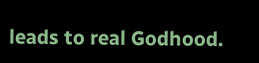leads to real Godhood.